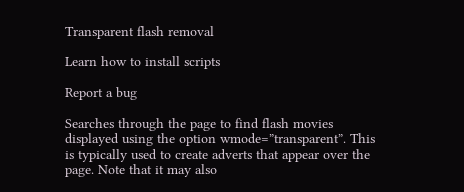Transparent flash removal

Learn how to install scripts

Report a bug

Searches through the page to find flash movies displayed using the option wmode=”transparent”. This is typically used to create adverts that appear over the page. Note that it may also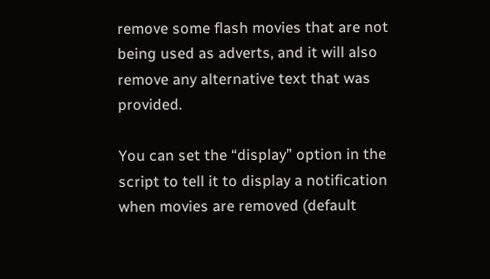remove some flash movies that are not being used as adverts, and it will also remove any alternative text that was provided.

You can set the “display” option in the script to tell it to display a notification when movies are removed (default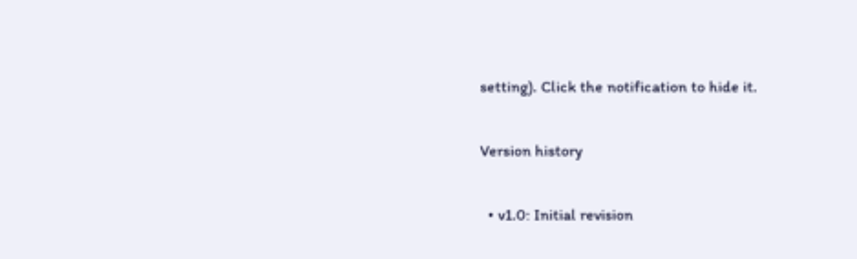setting). Click the notification to hide it.

Version history

  • v1.0: Initial revision